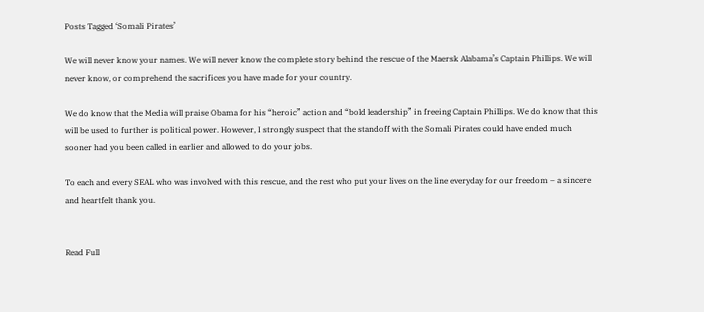Posts Tagged ‘Somali Pirates’

We will never know your names. We will never know the complete story behind the rescue of the Maersk Alabama’s Captain Phillips. We will never know, or comprehend the sacrifices you have made for your country.

We do know that the Media will praise Obama for his “heroic” action and “bold leadership” in freeing Captain Phillips. We do know that this will be used to further is political power. However, I strongly suspect that the standoff with the Somali Pirates could have ended much sooner had you been called in earlier and allowed to do your jobs.

To each and every SEAL who was involved with this rescue, and the rest who put your lives on the line everyday for our freedom – a sincere and heartfelt thank you.


Read Full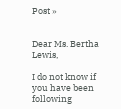Post »


Dear Ms. Bertha Lewis,

I do not know if you have been following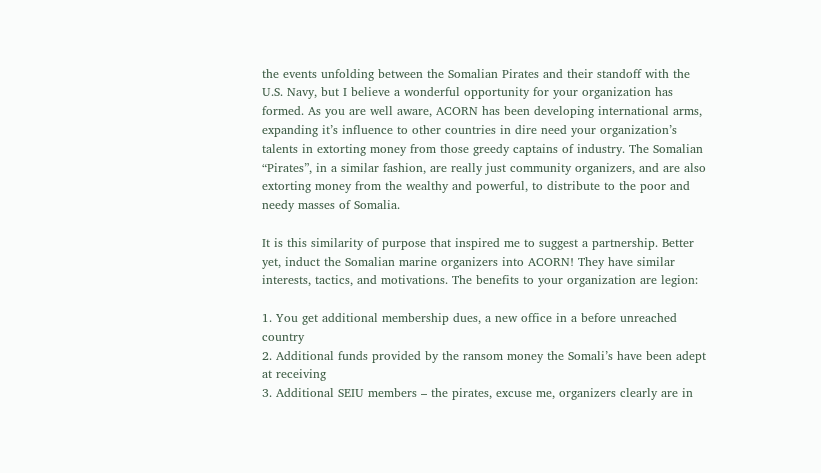the events unfolding between the Somalian Pirates and their standoff with the U.S. Navy, but I believe a wonderful opportunity for your organization has formed. As you are well aware, ACORN has been developing international arms, expanding it’s influence to other countries in dire need your organization’s talents in extorting money from those greedy captains of industry. The Somalian “Pirates”, in a similar fashion, are really just community organizers, and are also extorting money from the wealthy and powerful, to distribute to the poor and needy masses of Somalia.

It is this similarity of purpose that inspired me to suggest a partnership. Better yet, induct the Somalian marine organizers into ACORN! They have similar interests, tactics, and motivations. The benefits to your organization are legion:

1. You get additional membership dues, a new office in a before unreached country
2. Additional funds provided by the ransom money the Somali’s have been adept at receiving
3. Additional SEIU members – the pirates, excuse me, organizers clearly are in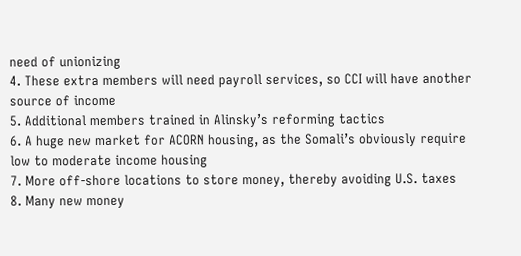need of unionizing
4. These extra members will need payroll services, so CCI will have another source of income
5. Additional members trained in Alinsky’s reforming tactics
6. A huge new market for ACORN housing, as the Somali’s obviously require low to moderate income housing
7. More off-shore locations to store money, thereby avoiding U.S. taxes
8. Many new money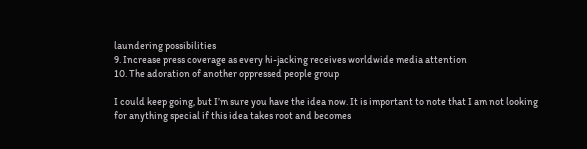laundering possibilities
9. Increase press coverage as every hi-jacking receives worldwide media attention
10. The adoration of another oppressed people group

I could keep going, but I’m sure you have the idea now. It is important to note that I am not looking for anything special if this idea takes root and becomes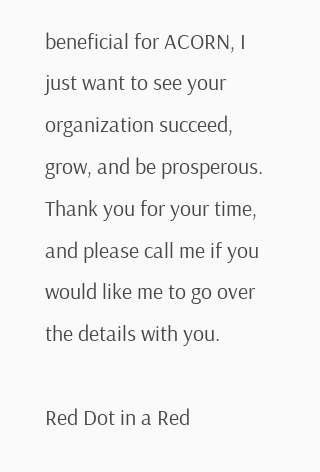beneficial for ACORN, I just want to see your organization succeed, grow, and be prosperous. Thank you for your time, and please call me if you would like me to go over the details with you.

Red Dot in a Red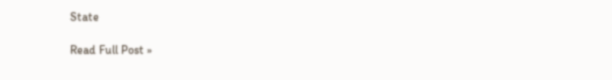State

Read Full Post »